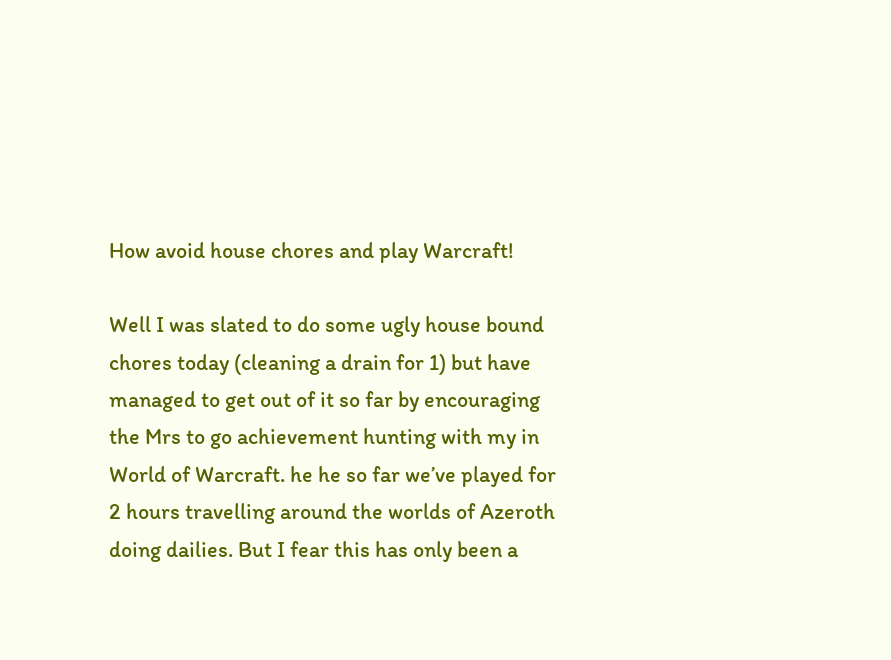How avoid house chores and play Warcraft!

Well I was slated to do some ugly house bound chores today (cleaning a drain for 1) but have managed to get out of it so far by encouraging the Mrs to go achievement hunting with my in World of Warcraft. he he so far we’ve played for 2 hours travelling around the worlds of Azeroth doing dailies. But I fear this has only been a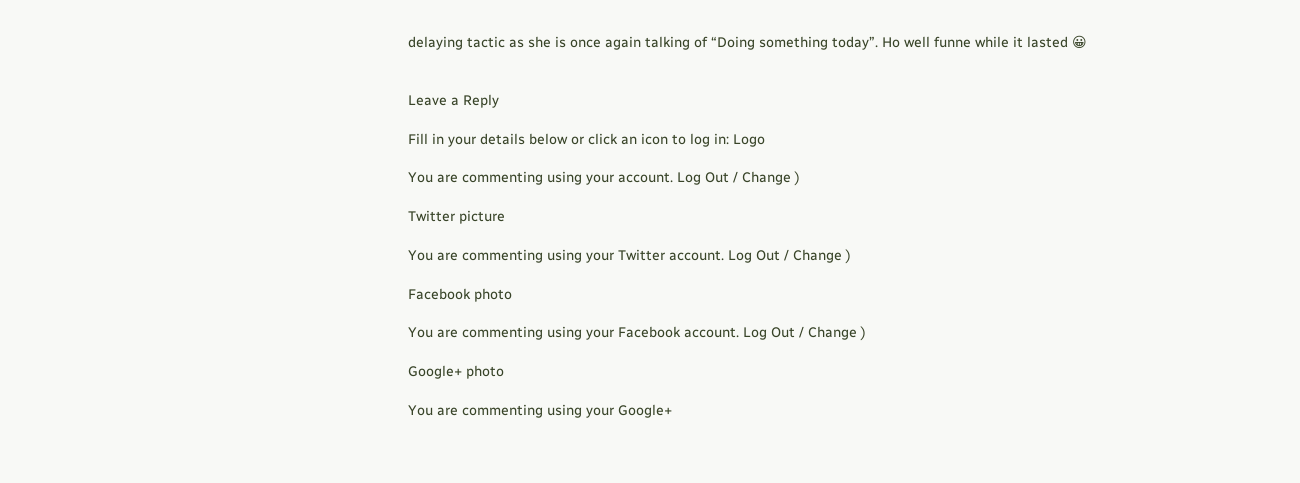delaying tactic as she is once again talking of “Doing something today”. Ho well funne while it lasted 😀


Leave a Reply

Fill in your details below or click an icon to log in: Logo

You are commenting using your account. Log Out / Change )

Twitter picture

You are commenting using your Twitter account. Log Out / Change )

Facebook photo

You are commenting using your Facebook account. Log Out / Change )

Google+ photo

You are commenting using your Google+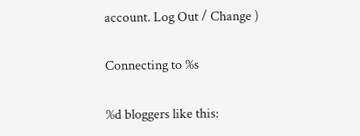account. Log Out / Change )

Connecting to %s

%d bloggers like this: